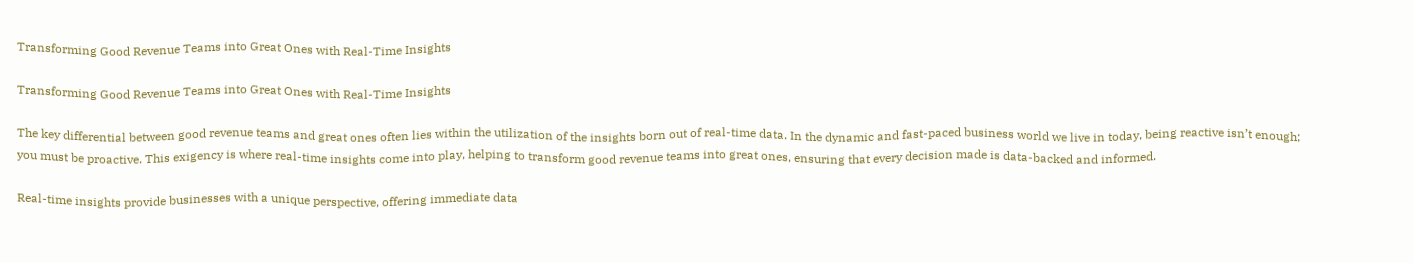Transforming Good Revenue Teams into Great Ones with Real-Time Insights

Transforming Good Revenue Teams into Great Ones with Real-Time Insights

The key differential between good revenue teams and great ones often lies within the utilization of the insights born out of real-time data. In the dynamic and fast-paced business world we live in today, being reactive isn’t enough; you must be proactive. This exigency is where real-time insights come into play, helping to transform good revenue teams into great ones, ensuring that every decision made is data-backed and informed.

Real-time insights provide businesses with a unique perspective, offering immediate data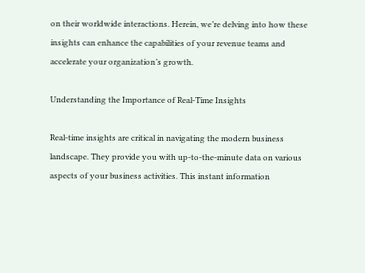on their worldwide interactions. Herein, we’re delving into how these insights can enhance the capabilities of your revenue teams and accelerate your organization’s growth.

Understanding the Importance of Real-Time Insights

Real-time insights are critical in navigating the modern business landscape. They provide you with up-to-the-minute data on various aspects of your business activities. This instant information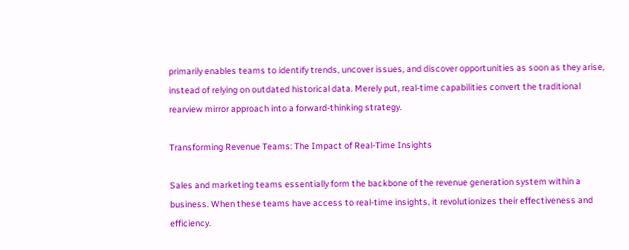primarily enables teams to identify trends, uncover issues, and discover opportunities as soon as they arise, instead of relying on outdated historical data. Merely put, real-time capabilities convert the traditional rearview mirror approach into a forward-thinking strategy.

Transforming Revenue Teams: The Impact of Real-Time Insights

Sales and marketing teams essentially form the backbone of the revenue generation system within a business. When these teams have access to real-time insights, it revolutionizes their effectiveness and efficiency.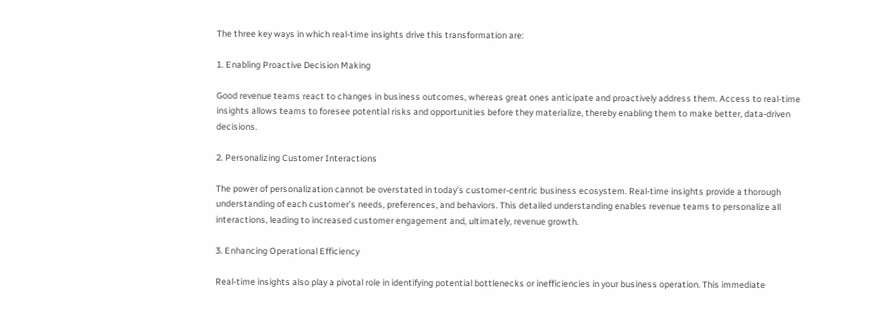The three key ways in which real-time insights drive this transformation are:

1. Enabling Proactive Decision Making

Good revenue teams react to changes in business outcomes, whereas great ones anticipate and proactively address them. Access to real-time insights allows teams to foresee potential risks and opportunities before they materialize, thereby enabling them to make better, data-driven decisions.

2. Personalizing Customer Interactions

The power of personalization cannot be overstated in today’s customer-centric business ecosystem. Real-time insights provide a thorough understanding of each customer’s needs, preferences, and behaviors. This detailed understanding enables revenue teams to personalize all interactions, leading to increased customer engagement and, ultimately, revenue growth.

3. Enhancing Operational Efficiency

Real-time insights also play a pivotal role in identifying potential bottlenecks or inefficiencies in your business operation. This immediate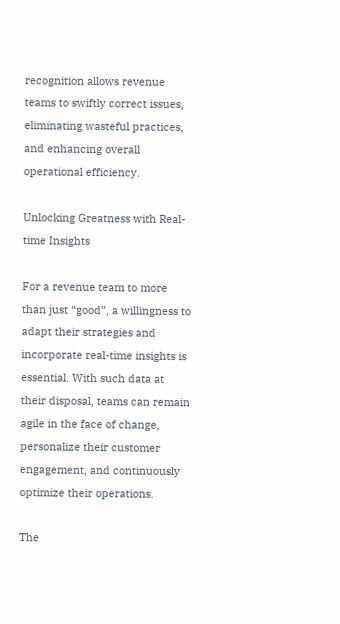recognition allows revenue teams to swiftly correct issues, eliminating wasteful practices, and enhancing overall operational efficiency.

Unlocking Greatness with Real-time Insights

For a revenue team to more than just “good”, a willingness to adapt their strategies and incorporate real-time insights is essential. With such data at their disposal, teams can remain agile in the face of change, personalize their customer engagement, and continuously optimize their operations.

The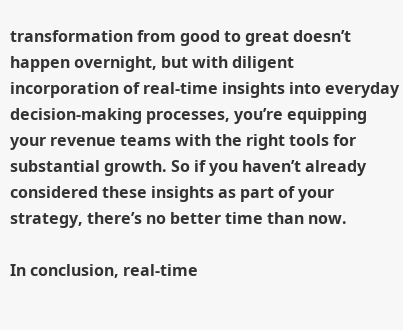transformation from good to great doesn’t happen overnight, but with diligent incorporation of real-time insights into everyday decision-making processes, you’re equipping your revenue teams with the right tools for substantial growth. So if you haven’t already considered these insights as part of your strategy, there’s no better time than now.

In conclusion, real-time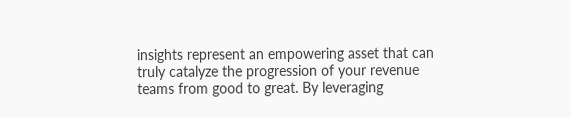insights represent an empowering asset that can truly catalyze the progression of your revenue teams from good to great. By leveraging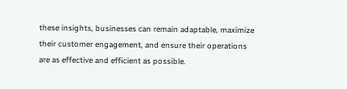these insights, businesses can remain adaptable, maximize their customer engagement, and ensure their operations are as effective and efficient as possible.